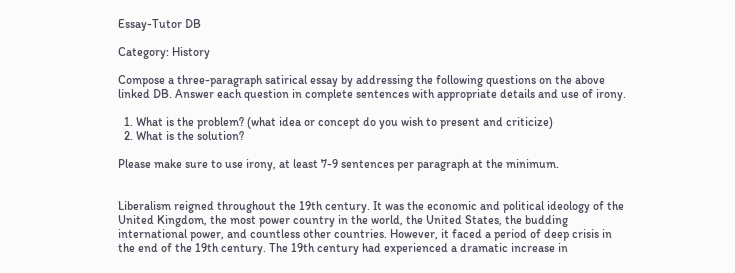Essay-Tutor DB

Category: History

Compose a three-paragraph satirical essay by addressing the following questions on the above linked DB. Answer each question in complete sentences with appropriate details and use of irony.

  1. What is the problem? (what idea or concept do you wish to present and criticize)
  2. What is the solution?

Please make sure to use irony, at least 7-9 sentences per paragraph at the minimum.


Liberalism reigned throughout the 19th century. It was the economic and political ideology of the United Kingdom, the most power country in the world, the United States, the budding international power, and countless other countries. However, it faced a period of deep crisis in the end of the 19th century. The 19th century had experienced a dramatic increase in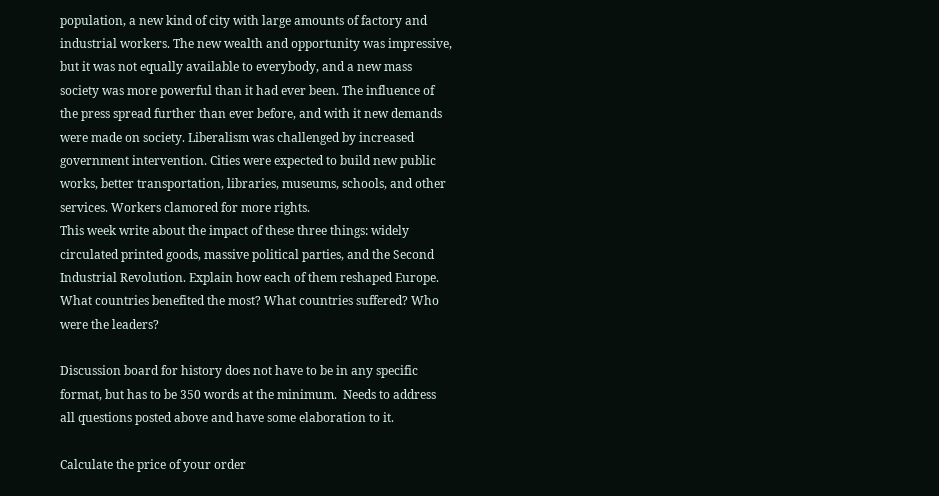population, a new kind of city with large amounts of factory and industrial workers. The new wealth and opportunity was impressive, but it was not equally available to everybody, and a new mass society was more powerful than it had ever been. The influence of the press spread further than ever before, and with it new demands were made on society. Liberalism was challenged by increased government intervention. Cities were expected to build new public works, better transportation, libraries, museums, schools, and other services. Workers clamored for more rights.
This week write about the impact of these three things: widely circulated printed goods, massive political parties, and the Second Industrial Revolution. Explain how each of them reshaped Europe. What countries benefited the most? What countries suffered? Who were the leaders?

Discussion board for history does not have to be in any specific format, but has to be 350 words at the minimum.  Needs to address all questions posted above and have some elaboration to it.

Calculate the price of your order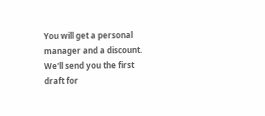You will get a personal manager and a discount.
We'll send you the first draft for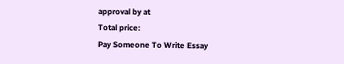approval by at
Total price:
Pay Someone To Write Essay